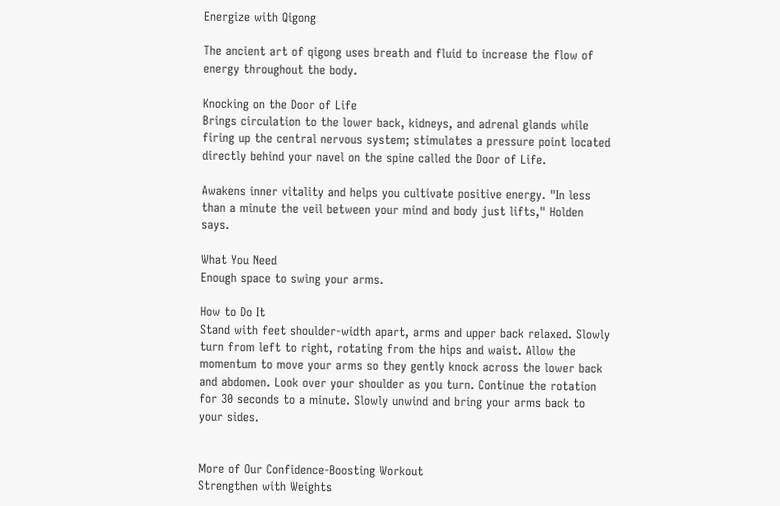Energize with Qigong

The ancient art of qigong uses breath and fluid to increase the flow of energy throughout the body.

Knocking on the Door of Life
Brings circulation to the lower back, kidneys, and adrenal glands while firing up the central nervous system; stimulates a pressure point located directly behind your navel on the spine called the Door of Life.

Awakens inner vitality and helps you cultivate positive energy. "In less than a minute the veil between your mind and body just lifts," Holden says.

What You Need
Enough space to swing your arms.

How to Do It
Stand with feet shoulder-width apart, arms and upper back relaxed. Slowly turn from left to right, rotating from the hips and waist. Allow the momentum to move your arms so they gently knock across the lower back and abdomen. Look over your shoulder as you turn. Continue the rotation for 30 seconds to a minute. Slowly unwind and bring your arms back to your sides.


More of Our Confidence-Boosting Workout
Strengthen with Weights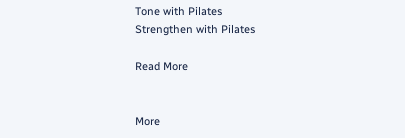Tone with Pilates
Strengthen with Pilates

Read More


More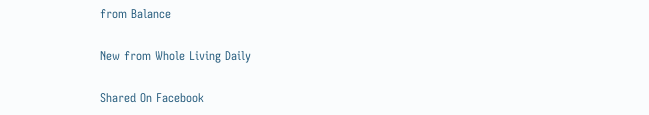from Balance

New from Whole Living Daily

Shared On Facebook